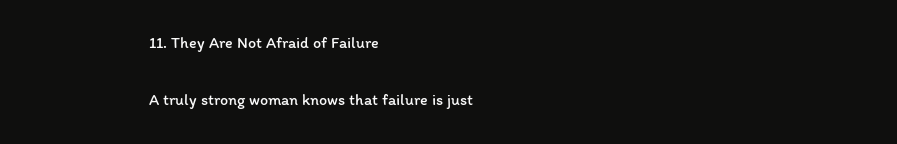11. They Are Not Afraid of Failure


A truly strong woman knows that failure is just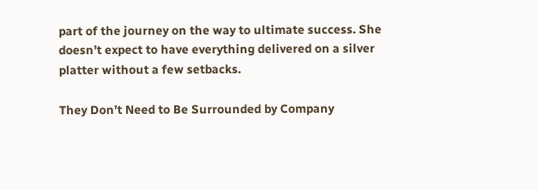part of the journey on the way to ultimate success. She doesn’t expect to have everything delivered on a silver platter without a few setbacks.

They Don’t Need to Be Surrounded by Company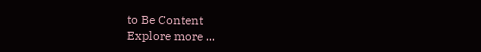to Be Content
Explore more ...